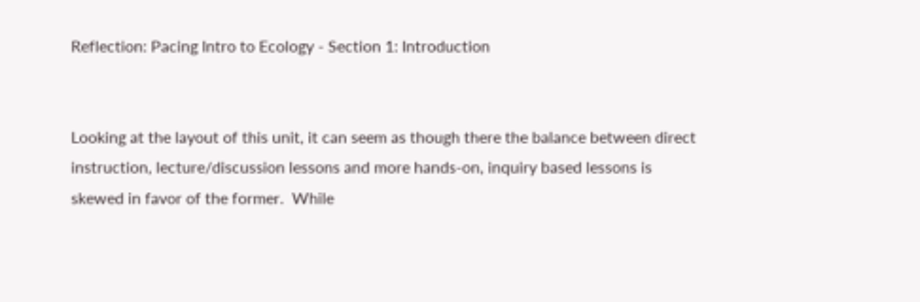Reflection: Pacing Intro to Ecology - Section 1: Introduction


Looking at the layout of this unit, it can seem as though there the balance between direct instruction, lecture/discussion lessons and more hands-on, inquiry based lessons is skewed in favor of the former.  While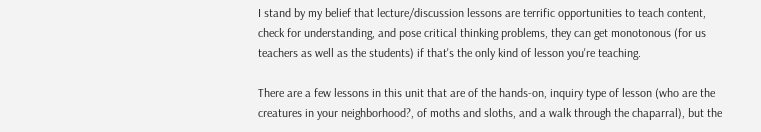I stand by my belief that lecture/discussion lessons are terrific opportunities to teach content, check for understanding, and pose critical thinking problems, they can get monotonous (for us teachers as well as the students) if that's the only kind of lesson you're teaching.

There are a few lessons in this unit that are of the hands-on, inquiry type of lesson (who are the creatures in your neighborhood?, of moths and sloths, and a walk through the chaparral), but the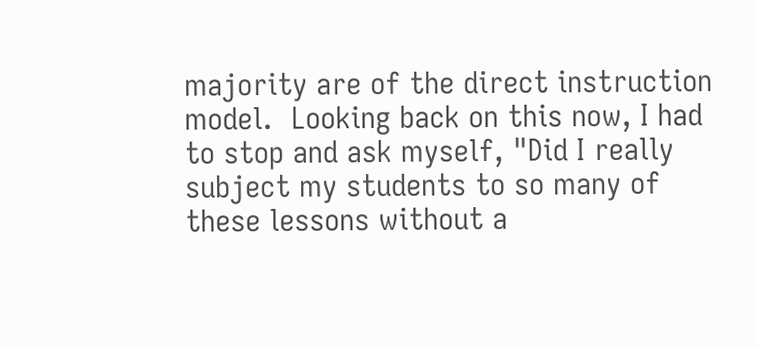majority are of the direct instruction model.  Looking back on this now, I had to stop and ask myself, "Did I really subject my students to so many of these lessons without a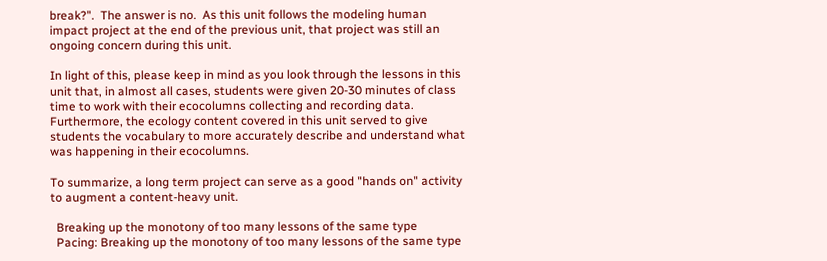break?".  The answer is no.  As this unit follows the modeling human impact project at the end of the previous unit, that project was still an ongoing concern during this unit.

In light of this, please keep in mind as you look through the lessons in this unit that, in almost all cases, students were given 20-30 minutes of class time to work with their ecocolumns collecting and recording data.  Furthermore, the ecology content covered in this unit served to give students the vocabulary to more accurately describe and understand what was happening in their ecocolumns.

To summarize, a long term project can serve as a good "hands on" activity to augment a content-heavy unit.

  Breaking up the monotony of too many lessons of the same type
  Pacing: Breaking up the monotony of too many lessons of the same type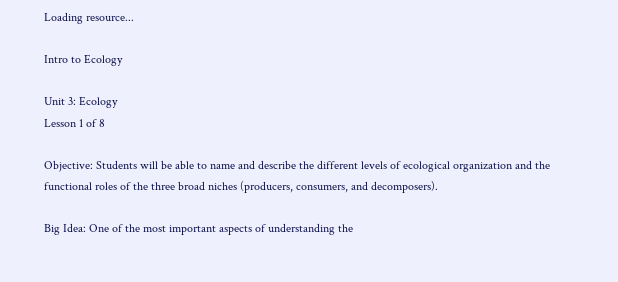Loading resource...

Intro to Ecology

Unit 3: Ecology
Lesson 1 of 8

Objective: Students will be able to name and describe the different levels of ecological organization and the functional roles of the three broad niches (producers, consumers, and decomposers).

Big Idea: One of the most important aspects of understanding the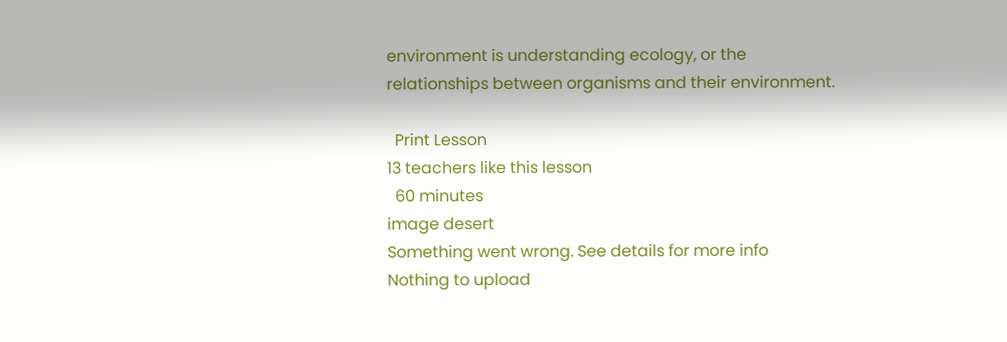environment is understanding ecology, or the relationships between organisms and their environment.

  Print Lesson
13 teachers like this lesson
  60 minutes
image desert
Something went wrong. See details for more info
Nothing to upload